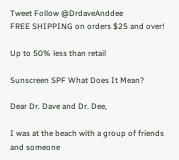Tweet Follow @DrdaveAnddee
FREE SHIPPING on orders $25 and over!

Up to 50% less than retail

Sunscreen SPF What Does It Mean?

Dear Dr. Dave and Dr. Dee,

I was at the beach with a group of friends and someone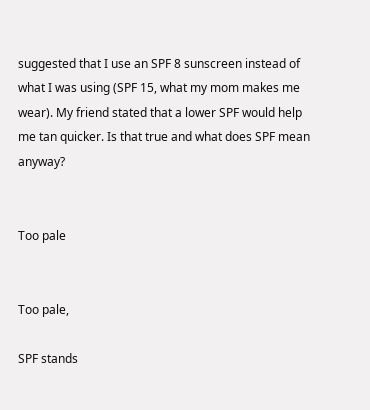suggested that I use an SPF 8 sunscreen instead of what I was using (SPF 15, what my mom makes me wear). My friend stated that a lower SPF would help me tan quicker. Is that true and what does SPF mean anyway?


Too pale


Too pale,

SPF stands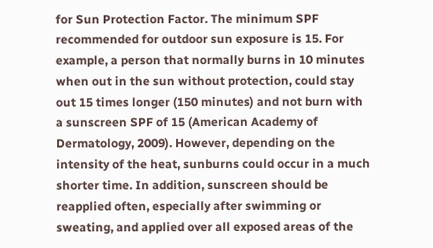for Sun Protection Factor. The minimum SPF recommended for outdoor sun exposure is 15. For example, a person that normally burns in 10 minutes when out in the sun without protection, could stay out 15 times longer (150 minutes) and not burn with a sunscreen SPF of 15 (American Academy of Dermatology, 2009). However, depending on the intensity of the heat, sunburns could occur in a much shorter time. In addition, sunscreen should be reapplied often, especially after swimming or sweating, and applied over all exposed areas of the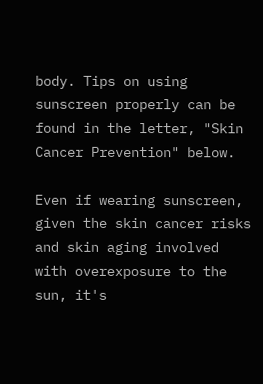body. Tips on using sunscreen properly can be found in the letter, "Skin Cancer Prevention" below.

Even if wearing sunscreen, given the skin cancer risks and skin aging involved with overexposure to the sun, it's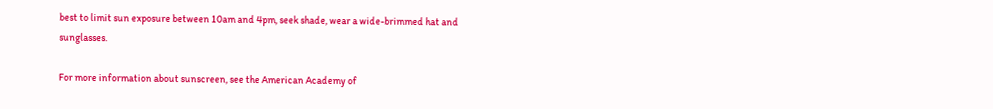best to limit sun exposure between 10am and 4pm, seek shade, wear a wide-brimmed hat and sunglasses.

For more information about sunscreen, see the American Academy of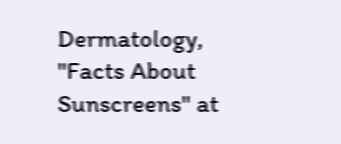Dermatology, "Facts About Sunscreens" at